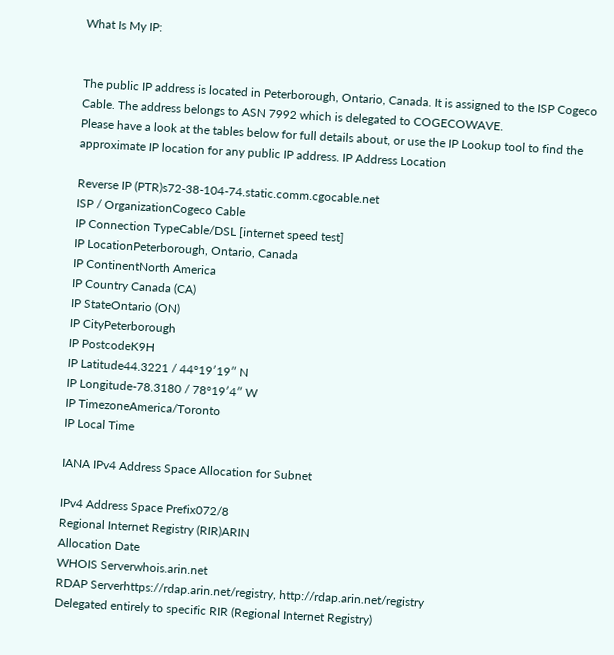What Is My IP:


The public IP address is located in Peterborough, Ontario, Canada. It is assigned to the ISP Cogeco Cable. The address belongs to ASN 7992 which is delegated to COGECOWAVE.
Please have a look at the tables below for full details about, or use the IP Lookup tool to find the approximate IP location for any public IP address. IP Address Location

Reverse IP (PTR)s72-38-104-74.static.comm.cgocable.net
ISP / OrganizationCogeco Cable
IP Connection TypeCable/DSL [internet speed test]
IP LocationPeterborough, Ontario, Canada
IP ContinentNorth America
IP Country Canada (CA)
IP StateOntario (ON)
IP CityPeterborough
IP PostcodeK9H
IP Latitude44.3221 / 44°19′19″ N
IP Longitude-78.3180 / 78°19′4″ W
IP TimezoneAmerica/Toronto
IP Local Time

IANA IPv4 Address Space Allocation for Subnet

IPv4 Address Space Prefix072/8
Regional Internet Registry (RIR)ARIN
Allocation Date
WHOIS Serverwhois.arin.net
RDAP Serverhttps://rdap.arin.net/registry, http://rdap.arin.net/registry
Delegated entirely to specific RIR (Regional Internet Registry)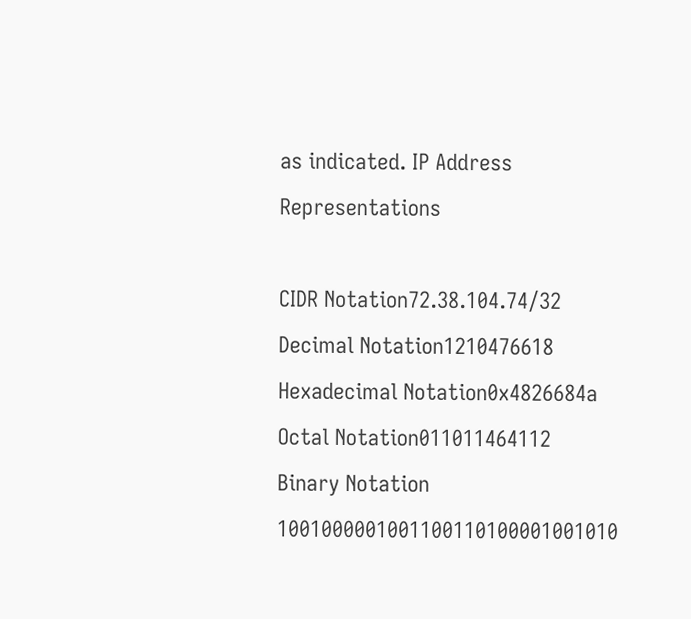as indicated. IP Address Representations

CIDR Notation72.38.104.74/32
Decimal Notation1210476618
Hexadecimal Notation0x4826684a
Octal Notation011011464112
Binary Notation 1001000001001100110100001001010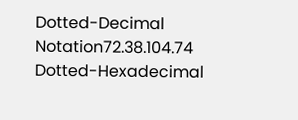Dotted-Decimal Notation72.38.104.74
Dotted-Hexadecimal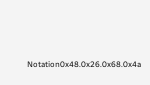Notation0x48.0x26.0x68.0x4a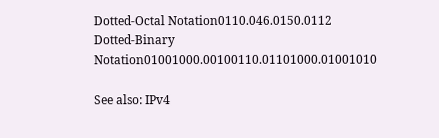Dotted-Octal Notation0110.046.0150.0112
Dotted-Binary Notation01001000.00100110.01101000.01001010

See also: IPv4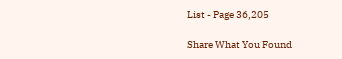List - Page 36,205

Share What You Found